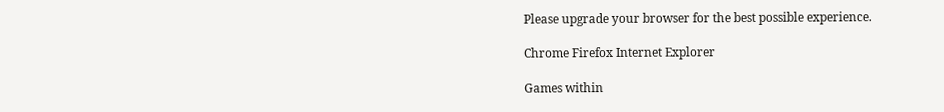Please upgrade your browser for the best possible experience.

Chrome Firefox Internet Explorer

Games within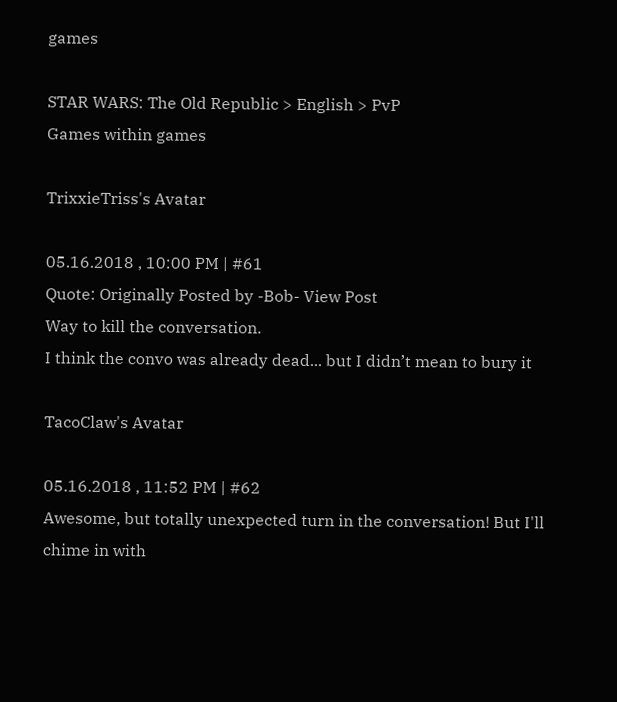games

STAR WARS: The Old Republic > English > PvP
Games within games

TrixxieTriss's Avatar

05.16.2018 , 10:00 PM | #61
Quote: Originally Posted by -Bob- View Post
Way to kill the conversation.
I think the convo was already dead... but I didn’t mean to bury it

TacoClaw's Avatar

05.16.2018 , 11:52 PM | #62
Awesome, but totally unexpected turn in the conversation! But I'll chime in with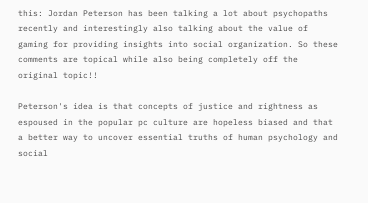this: Jordan Peterson has been talking a lot about psychopaths recently and interestingly also talking about the value of gaming for providing insights into social organization. So these comments are topical while also being completely off the original topic!!

Peterson's idea is that concepts of justice and rightness as espoused in the popular pc culture are hopeless biased and that a better way to uncover essential truths of human psychology and social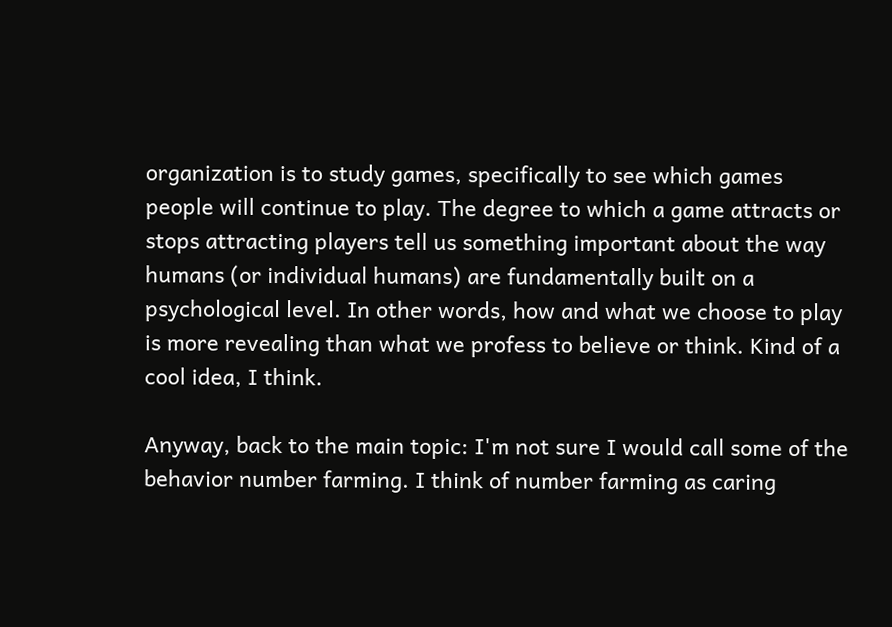organization is to study games, specifically to see which games people will continue to play. The degree to which a game attracts or stops attracting players tell us something important about the way humans (or individual humans) are fundamentally built on a psychological level. In other words, how and what we choose to play is more revealing than what we profess to believe or think. Kind of a cool idea, I think.

Anyway, back to the main topic: I'm not sure I would call some of the behavior number farming. I think of number farming as caring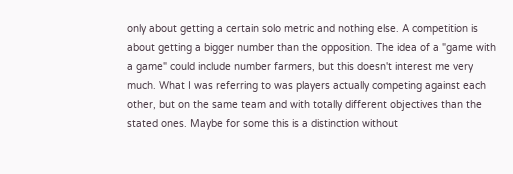only about getting a certain solo metric and nothing else. A competition is about getting a bigger number than the opposition. The idea of a "game with a game" could include number farmers, but this doesn't interest me very much. What I was referring to was players actually competing against each other, but on the same team and with totally different objectives than the stated ones. Maybe for some this is a distinction without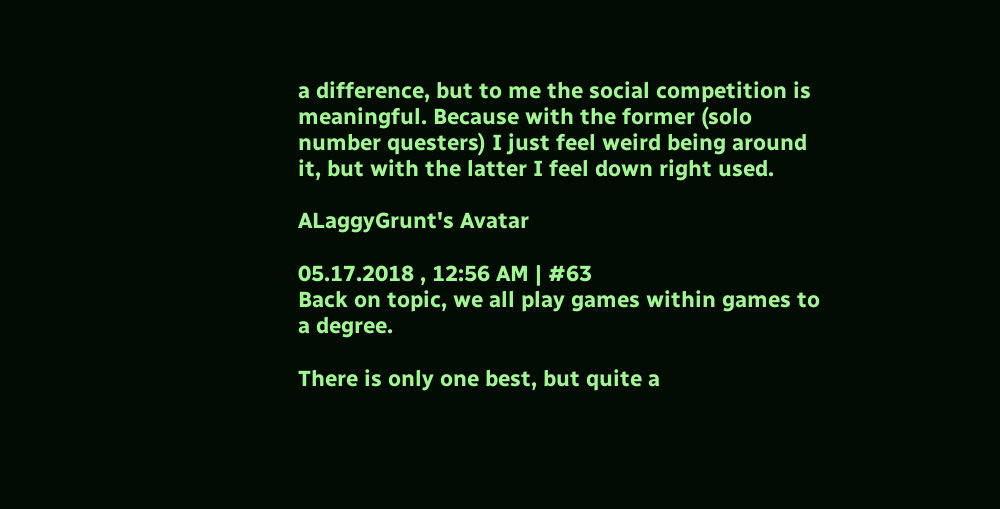a difference, but to me the social competition is meaningful. Because with the former (solo number questers) I just feel weird being around it, but with the latter I feel down right used.

ALaggyGrunt's Avatar

05.17.2018 , 12:56 AM | #63
Back on topic, we all play games within games to a degree.

There is only one best, but quite a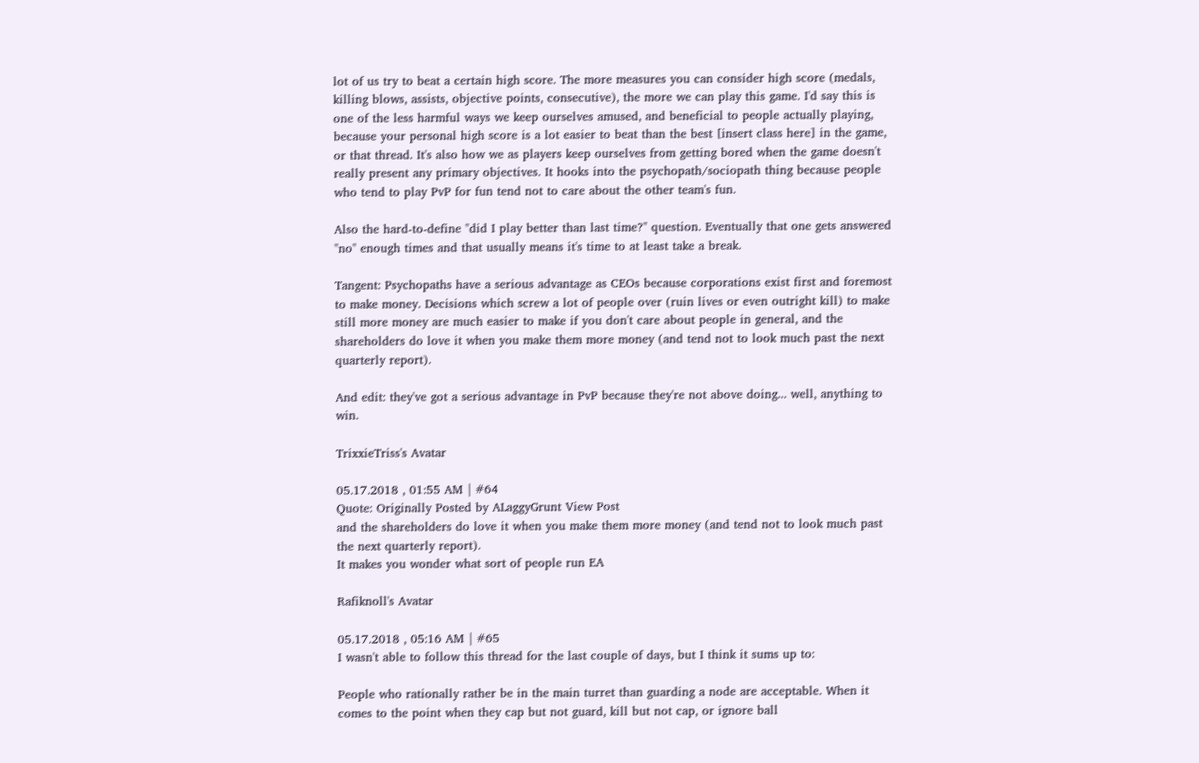lot of us try to beat a certain high score. The more measures you can consider high score (medals, killing blows, assists, objective points, consecutive), the more we can play this game. I'd say this is one of the less harmful ways we keep ourselves amused, and beneficial to people actually playing, because your personal high score is a lot easier to beat than the best [insert class here] in the game, or that thread. It's also how we as players keep ourselves from getting bored when the game doesn't really present any primary objectives. It hooks into the psychopath/sociopath thing because people who tend to play PvP for fun tend not to care about the other team's fun.

Also the hard-to-define "did I play better than last time?" question. Eventually that one gets answered "no" enough times and that usually means it's time to at least take a break.

Tangent: Psychopaths have a serious advantage as CEOs because corporations exist first and foremost to make money. Decisions which screw a lot of people over (ruin lives or even outright kill) to make still more money are much easier to make if you don't care about people in general, and the shareholders do love it when you make them more money (and tend not to look much past the next quarterly report).

And edit: they've got a serious advantage in PvP because they're not above doing... well, anything to win.

TrixxieTriss's Avatar

05.17.2018 , 01:55 AM | #64
Quote: Originally Posted by ALaggyGrunt View Post
and the shareholders do love it when you make them more money (and tend not to look much past the next quarterly report).
It makes you wonder what sort of people run EA

Rafiknoll's Avatar

05.17.2018 , 05:16 AM | #65
I wasn't able to follow this thread for the last couple of days, but I think it sums up to:

People who rationally rather be in the main turret than guarding a node are acceptable. When it comes to the point when they cap but not guard, kill but not cap, or ignore ball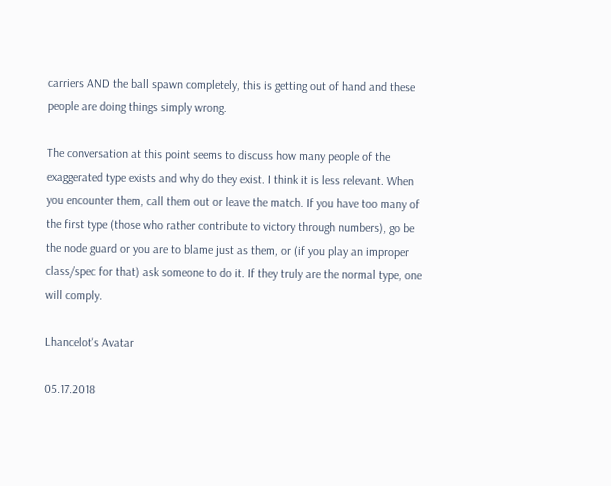carriers AND the ball spawn completely, this is getting out of hand and these people are doing things simply wrong.

The conversation at this point seems to discuss how many people of the exaggerated type exists and why do they exist. I think it is less relevant. When you encounter them, call them out or leave the match. If you have too many of the first type (those who rather contribute to victory through numbers), go be the node guard or you are to blame just as them, or (if you play an improper class/spec for that) ask someone to do it. If they truly are the normal type, one will comply.

Lhancelot's Avatar

05.17.2018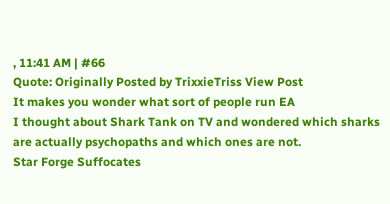, 11:41 AM | #66
Quote: Originally Posted by TrixxieTriss View Post
It makes you wonder what sort of people run EA
I thought about Shark Tank on TV and wondered which sharks are actually psychopaths and which ones are not.
Star Forge Suffocates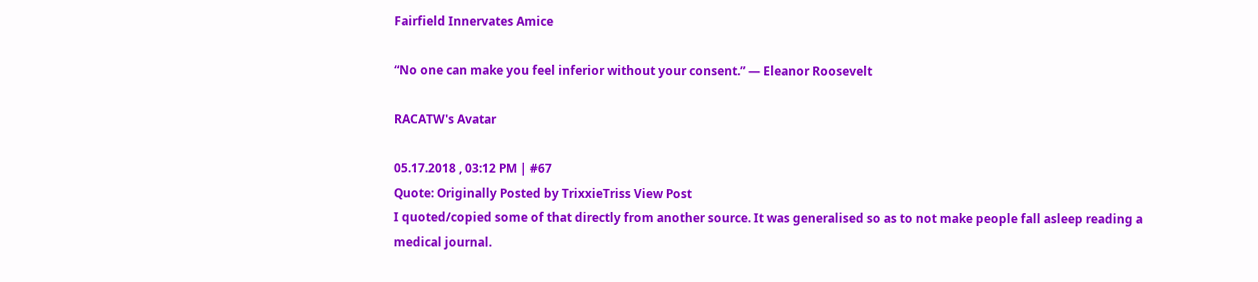Fairfield Innervates Amice

“No one can make you feel inferior without your consent.” ― Eleanor Roosevelt

RACATW's Avatar

05.17.2018 , 03:12 PM | #67
Quote: Originally Posted by TrixxieTriss View Post
I quoted/copied some of that directly from another source. It was generalised so as to not make people fall asleep reading a medical journal.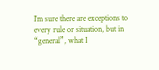I’m sure there are exceptions to every rule or situation, but in “general”, what I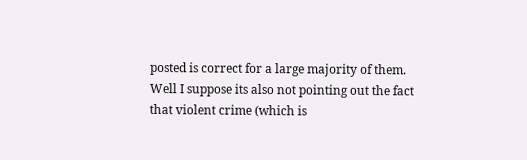posted is correct for a large majority of them.
Well I suppose its also not pointing out the fact that violent crime (which is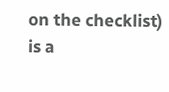on the checklist) is a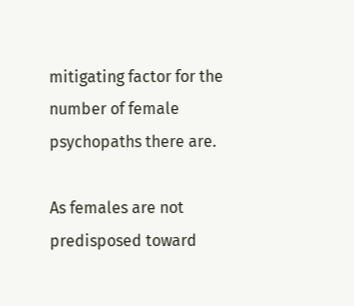mitigating factor for the number of female psychopaths there are.

As females are not predisposed toward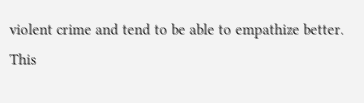violent crime and tend to be able to empathize better. This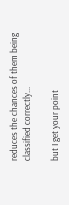reduces the chances of them being classified correctly...

but I get your point